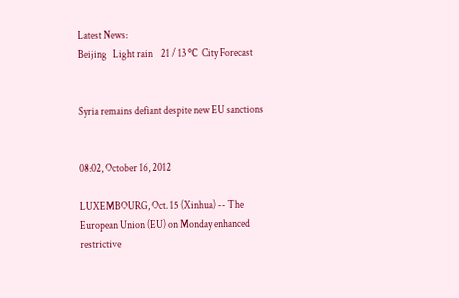Latest News:
Beijing   Light rain    21 / 13 ℃  City Forecast


Syria remains defiant despite new EU sanctions


08:02, October 16, 2012

LUXEMBOURG, Oct. 15 (Xinhua) -- The European Union (EU) on Monday enhanced restrictive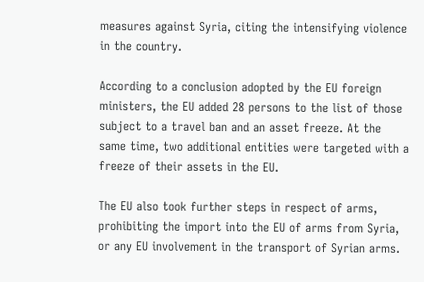measures against Syria, citing the intensifying violence in the country.

According to a conclusion adopted by the EU foreign ministers, the EU added 28 persons to the list of those subject to a travel ban and an asset freeze. At the same time, two additional entities were targeted with a freeze of their assets in the EU.

The EU also took further steps in respect of arms, prohibiting the import into the EU of arms from Syria, or any EU involvement in the transport of Syrian arms.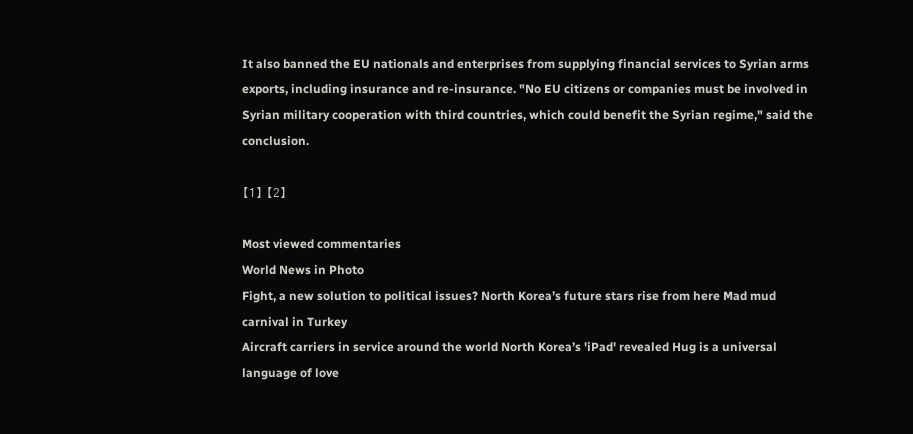It also banned the EU nationals and enterprises from supplying financial services to Syrian arms exports, including insurance and re-insurance. "No EU citizens or companies must be involved in Syrian military cooperation with third countries, which could benefit the Syrian regime," said the conclusion.

【1】 【2】

Most viewed commentaries
World News in Photo
Fight, a new solution to political issues? North Korea’s future stars rise from here Mad mud carnival in Turkey
Aircraft carriers in service around the world North Korea’s 'iPad' revealed Hug is a universal language of love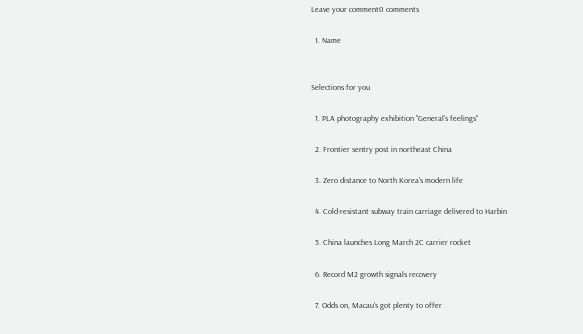Leave your comment0 comments

  1. Name


Selections for you

  1. PLA photography exhibition "General's feelings"

  2. Frontier sentry post in northeast China

  3. Zero distance to North Korea's modern life

  4. Cold-resistant subway train carriage delivered to Harbin

  5. China launches Long March 2C carrier rocket

  6. Record M2 growth signals recovery

  7. Odds on, Macau's got plenty to offer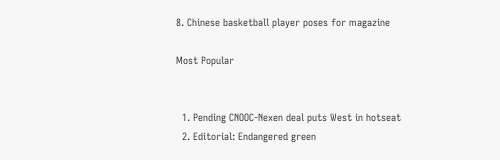8. Chinese basketball player poses for magazine

Most Popular


  1. Pending CNOOC-Nexen deal puts West in hotseat
  2. Editorial: Endangered green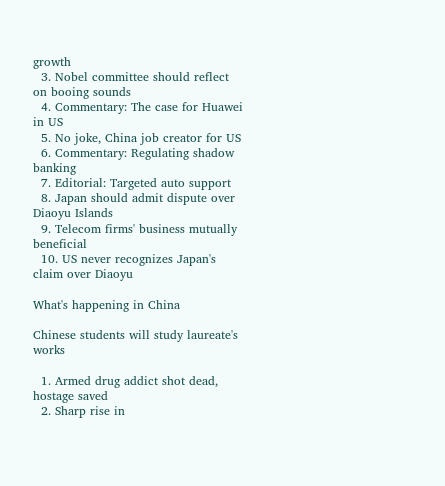growth
  3. Nobel committee should reflect on booing sounds
  4. Commentary: The case for Huawei in US
  5. No joke, China job creator for US
  6. Commentary: Regulating shadow banking
  7. Editorial: Targeted auto support
  8. Japan should admit dispute over Diaoyu Islands
  9. Telecom firms' business mutually beneficial
  10. US never recognizes Japan's claim over Diaoyu

What's happening in China

Chinese students will study laureate's works

  1. Armed drug addict shot dead, hostage saved
  2. Sharp rise in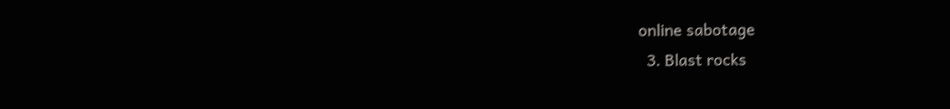online sabotage
  3. Blast rocks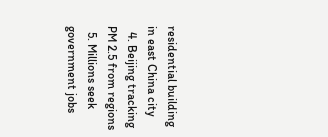residential building in east China city
  4. Beijing tracking PM 2.5 from regions
  5. Millions seek government jobs